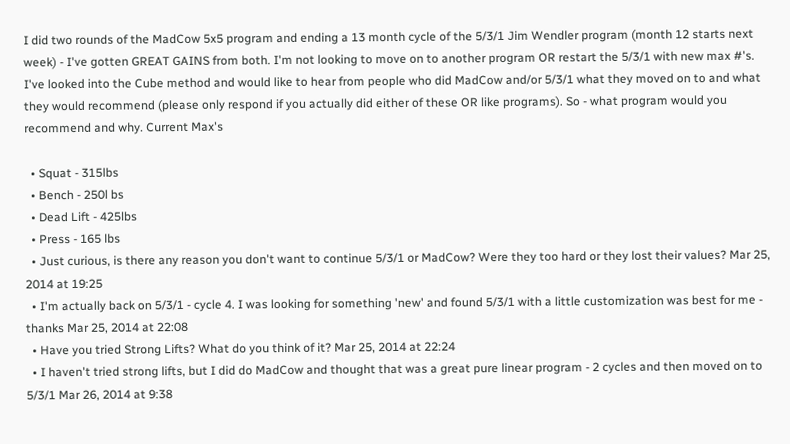I did two rounds of the MadCow 5x5 program and ending a 13 month cycle of the 5/3/1 Jim Wendler program (month 12 starts next week) - I've gotten GREAT GAINS from both. I'm not looking to move on to another program OR restart the 5/3/1 with new max #'s. I've looked into the Cube method and would like to hear from people who did MadCow and/or 5/3/1 what they moved on to and what they would recommend (please only respond if you actually did either of these OR like programs). So - what program would you recommend and why. Current Max's

  • Squat - 315lbs
  • Bench - 250l bs
  • Dead Lift - 425lbs
  • Press - 165 lbs
  • Just curious, is there any reason you don't want to continue 5/3/1 or MadCow? Were they too hard or they lost their values? Mar 25, 2014 at 19:25
  • I'm actually back on 5/3/1 - cycle 4. I was looking for something 'new' and found 5/3/1 with a little customization was best for me - thanks Mar 25, 2014 at 22:08
  • Have you tried Strong Lifts? What do you think of it? Mar 25, 2014 at 22:24
  • I haven't tried strong lifts, but I did do MadCow and thought that was a great pure linear program - 2 cycles and then moved on to 5/3/1 Mar 26, 2014 at 9:38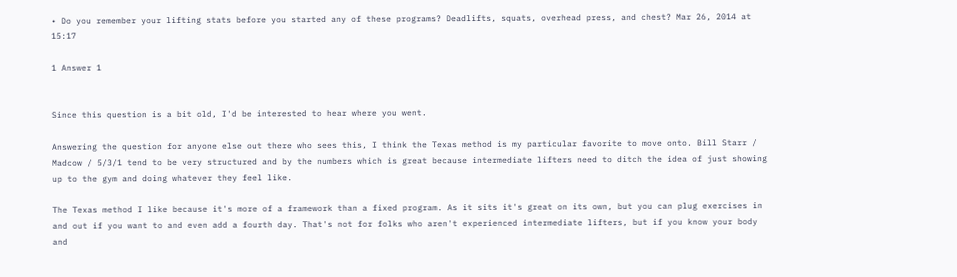• Do you remember your lifting stats before you started any of these programs? Deadlifts, squats, overhead press, and chest? Mar 26, 2014 at 15:17

1 Answer 1


Since this question is a bit old, I'd be interested to hear where you went.

Answering the question for anyone else out there who sees this, I think the Texas method is my particular favorite to move onto. Bill Starr / Madcow / 5/3/1 tend to be very structured and by the numbers which is great because intermediate lifters need to ditch the idea of just showing up to the gym and doing whatever they feel like.

The Texas method I like because it's more of a framework than a fixed program. As it sits it's great on its own, but you can plug exercises in and out if you want to and even add a fourth day. That's not for folks who aren't experienced intermediate lifters, but if you know your body and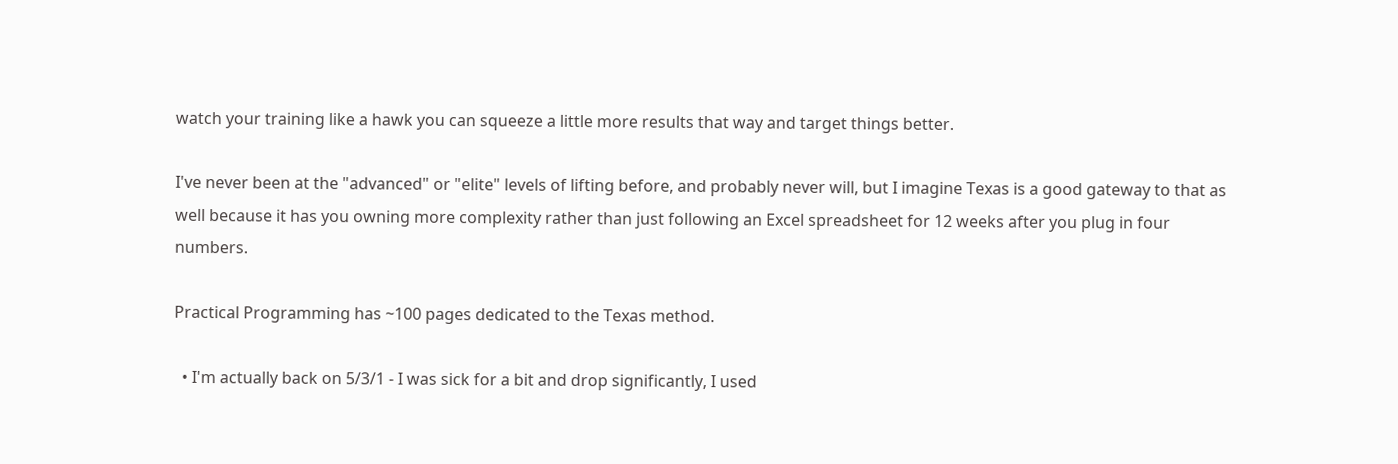watch your training like a hawk you can squeeze a little more results that way and target things better.

I've never been at the "advanced" or "elite" levels of lifting before, and probably never will, but I imagine Texas is a good gateway to that as well because it has you owning more complexity rather than just following an Excel spreadsheet for 12 weeks after you plug in four numbers.

Practical Programming has ~100 pages dedicated to the Texas method.

  • I'm actually back on 5/3/1 - I was sick for a bit and drop significantly, I used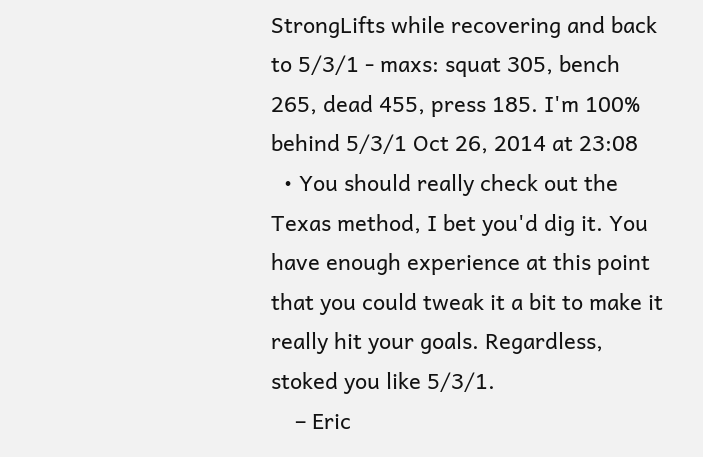StrongLifts while recovering and back to 5/3/1 - maxs: squat 305, bench 265, dead 455, press 185. I'm 100% behind 5/3/1 Oct 26, 2014 at 23:08
  • You should really check out the Texas method, I bet you'd dig it. You have enough experience at this point that you could tweak it a bit to make it really hit your goals. Regardless, stoked you like 5/3/1.
    – Eric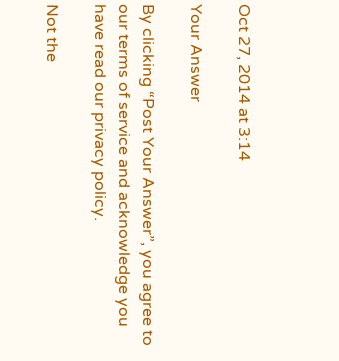Oct 27, 2014 at 3:14

Your Answer

By clicking “Post Your Answer”, you agree to our terms of service and acknowledge you have read our privacy policy.

Not the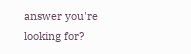answer you're looking for?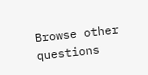Browse other questions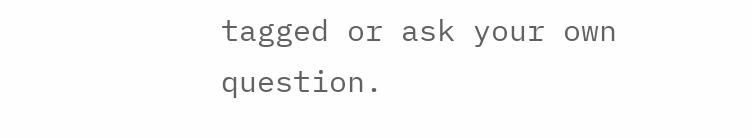tagged or ask your own question.